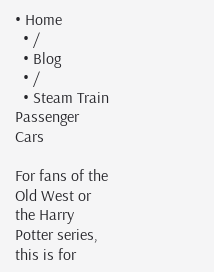• Home
  • /
  • Blog
  • /
  • Steam Train Passenger Cars

For fans of the Old West or the Harry Potter series, this is for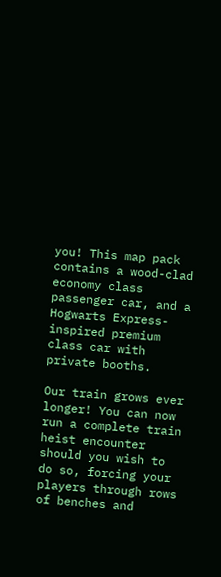you! This map pack contains a wood-clad economy class passenger car, and a Hogwarts Express-inspired premium class car with private booths.

Our train grows ever longer! You can now run a complete train heist encounter should you wish to do so, forcing your players through rows of benches and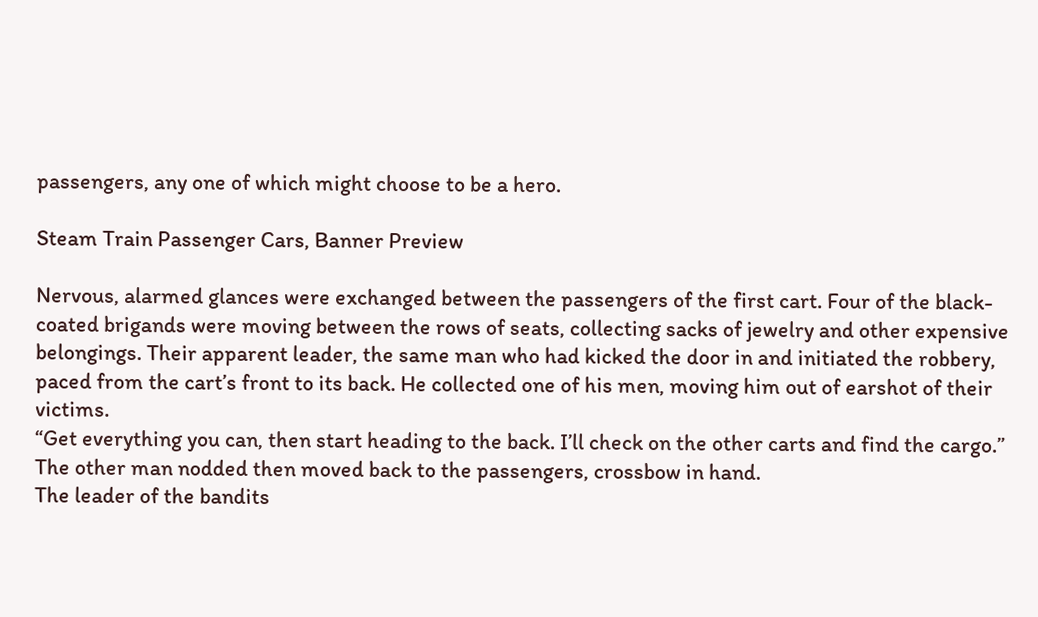passengers, any one of which might choose to be a hero.

Steam Train Passenger Cars, Banner Preview

Nervous, alarmed glances were exchanged between the passengers of the first cart. Four of the black-coated brigands were moving between the rows of seats, collecting sacks of jewelry and other expensive belongings. Their apparent leader, the same man who had kicked the door in and initiated the robbery, paced from the cart’s front to its back. He collected one of his men, moving him out of earshot of their victims.
“Get everything you can, then start heading to the back. I’ll check on the other carts and find the cargo.” The other man nodded then moved back to the passengers, crossbow in hand.
The leader of the bandits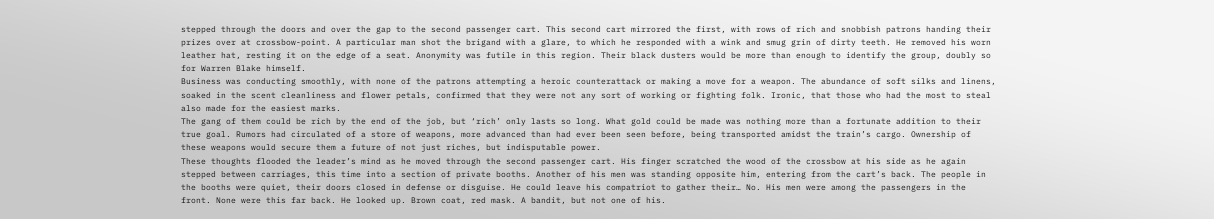stepped through the doors and over the gap to the second passenger cart. This second cart mirrored the first, with rows of rich and snobbish patrons handing their prizes over at crossbow-point. A particular man shot the brigand with a glare, to which he responded with a wink and smug grin of dirty teeth. He removed his worn leather hat, resting it on the edge of a seat. Anonymity was futile in this region. Their black dusters would be more than enough to identify the group, doubly so for Warren Blake himself.
Business was conducting smoothly, with none of the patrons attempting a heroic counterattack or making a move for a weapon. The abundance of soft silks and linens, soaked in the scent cleanliness and flower petals, confirmed that they were not any sort of working or fighting folk. Ironic, that those who had the most to steal also made for the easiest marks.
The gang of them could be rich by the end of the job, but ‘rich’ only lasts so long. What gold could be made was nothing more than a fortunate addition to their true goal. Rumors had circulated of a store of weapons, more advanced than had ever been seen before, being transported amidst the train’s cargo. Ownership of these weapons would secure them a future of not just riches, but indisputable power.
These thoughts flooded the leader’s mind as he moved through the second passenger cart. His finger scratched the wood of the crossbow at his side as he again stepped between carriages, this time into a section of private booths. Another of his men was standing opposite him, entering from the cart’s back. The people in the booths were quiet, their doors closed in defense or disguise. He could leave his compatriot to gather their… No. His men were among the passengers in the front. None were this far back. He looked up. Brown coat, red mask. A bandit, but not one of his.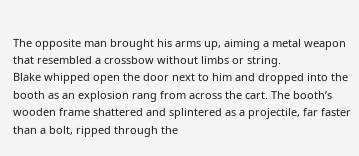The opposite man brought his arms up, aiming a metal weapon that resembled a crossbow without limbs or string.
Blake whipped open the door next to him and dropped into the booth as an explosion rang from across the cart. The booth’s wooden frame shattered and splintered as a projectile, far faster than a bolt, ripped through the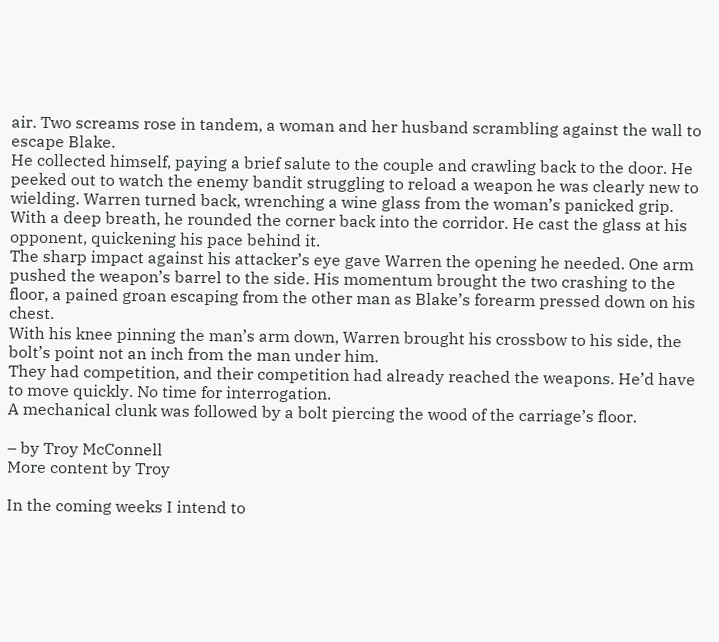air. Two screams rose in tandem, a woman and her husband scrambling against the wall to escape Blake.
He collected himself, paying a brief salute to the couple and crawling back to the door. He peeked out to watch the enemy bandit struggling to reload a weapon he was clearly new to wielding. Warren turned back, wrenching a wine glass from the woman’s panicked grip. With a deep breath, he rounded the corner back into the corridor. He cast the glass at his opponent, quickening his pace behind it.
The sharp impact against his attacker’s eye gave Warren the opening he needed. One arm pushed the weapon’s barrel to the side. His momentum brought the two crashing to the floor, a pained groan escaping from the other man as Blake’s forearm pressed down on his chest.
With his knee pinning the man’s arm down, Warren brought his crossbow to his side, the bolt’s point not an inch from the man under him.
They had competition, and their competition had already reached the weapons. He’d have to move quickly. No time for interrogation.
A mechanical clunk was followed by a bolt piercing the wood of the carriage’s floor.

– by Troy McConnell
More content by Troy

In the coming weeks I intend to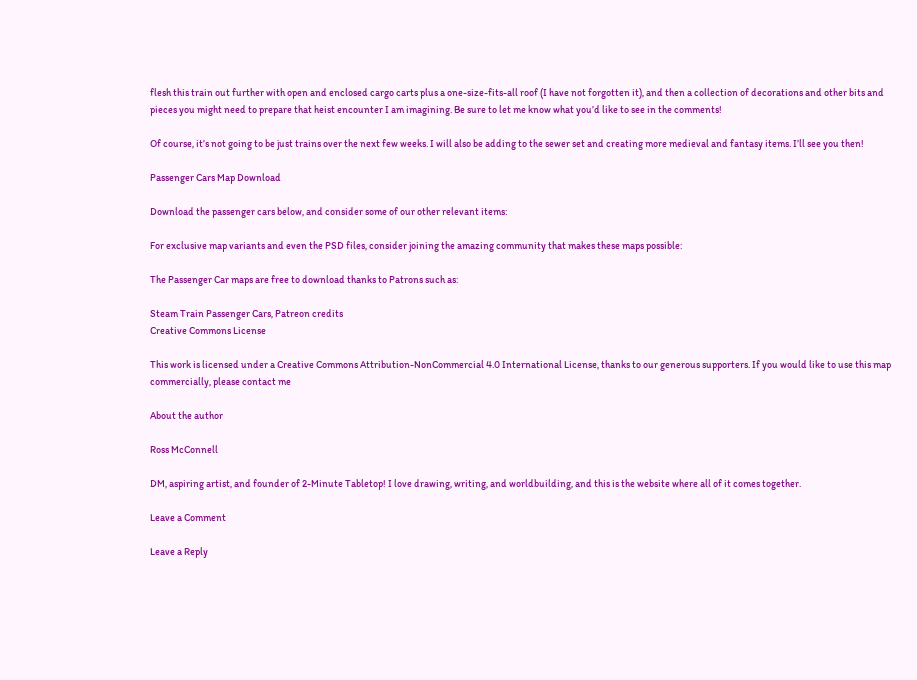flesh this train out further with open and enclosed cargo carts plus a one-size-fits-all roof (I have not forgotten it), and then a collection of decorations and other bits and pieces you might need to prepare that heist encounter I am imagining. Be sure to let me know what you’d like to see in the comments!

Of course, it’s not going to be just trains over the next few weeks. I will also be adding to the sewer set and creating more medieval and fantasy items. I’ll see you then!

Passenger Cars Map Download

Download the passenger cars below, and consider some of our other relevant items:

For exclusive map variants and even the PSD files, consider joining the amazing community that makes these maps possible:

The Passenger Car maps are free to download thanks to Patrons such as:

Steam Train Passenger Cars, Patreon credits
Creative Commons License

This work is licensed under a Creative Commons Attribution-NonCommercial 4.0 International License, thanks to our generous supporters. If you would like to use this map commercially, please contact me

About the author

Ross McConnell

DM, aspiring artist, and founder of 2-Minute Tabletop! I love drawing, writing, and worldbuilding, and this is the website where all of it comes together.

Leave a Comment

Leave a Reply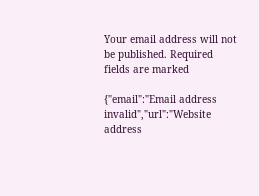Your email address will not be published. Required fields are marked

{"email":"Email address invalid","url":"Website address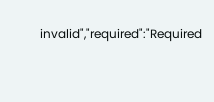invalid","required":"Required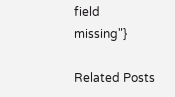field missing"}

Related Posts